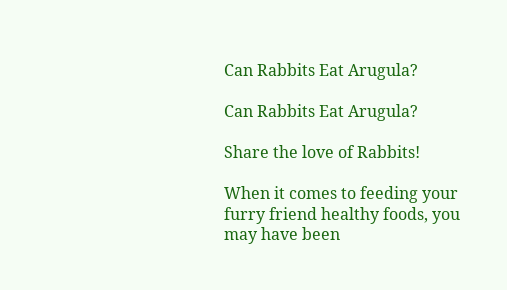Can Rabbits Eat Arugula?

Can Rabbits Eat Arugula?

Share the love of Rabbits!

When it comes to feeding your furry friend healthy foods, you may have been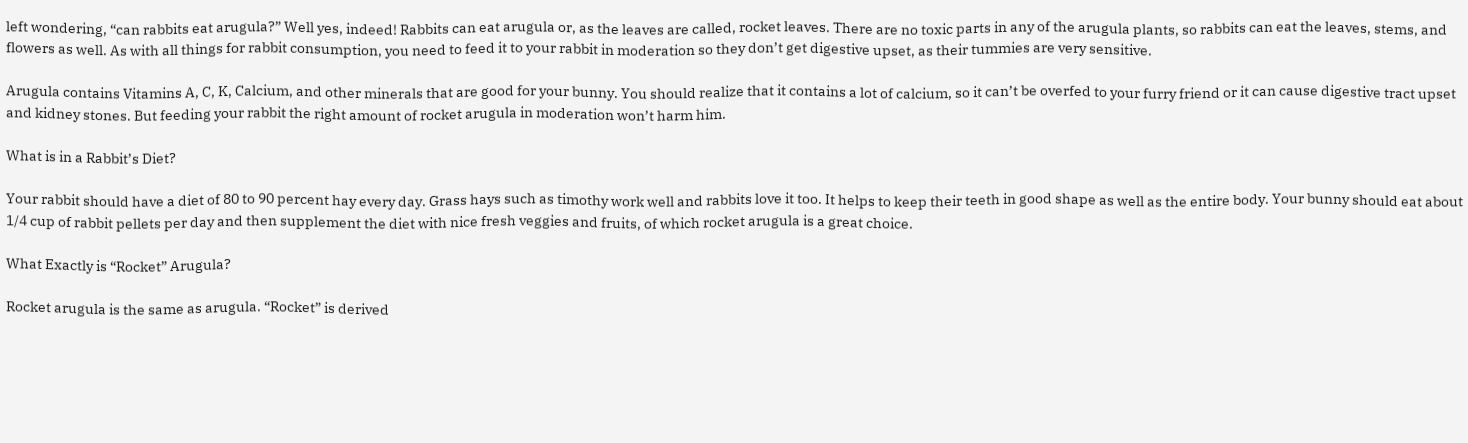left wondering, “can rabbits eat arugula?” Well yes, indeed! Rabbits can eat arugula or, as the leaves are called, rocket leaves. There are no toxic parts in any of the arugula plants, so rabbits can eat the leaves, stems, and flowers as well. As with all things for rabbit consumption, you need to feed it to your rabbit in moderation so they don’t get digestive upset, as their tummies are very sensitive.

Arugula contains Vitamins A, C, K, Calcium, and other minerals that are good for your bunny. You should realize that it contains a lot of calcium, so it can’t be overfed to your furry friend or it can cause digestive tract upset and kidney stones. But feeding your rabbit the right amount of rocket arugula in moderation won’t harm him.

What is in a Rabbit’s Diet?

Your rabbit should have a diet of 80 to 90 percent hay every day. Grass hays such as timothy work well and rabbits love it too. It helps to keep their teeth in good shape as well as the entire body. Your bunny should eat about 1/4 cup of rabbit pellets per day and then supplement the diet with nice fresh veggies and fruits, of which rocket arugula is a great choice.

What Exactly is “Rocket” Arugula?

Rocket arugula is the same as arugula. “Rocket” is derived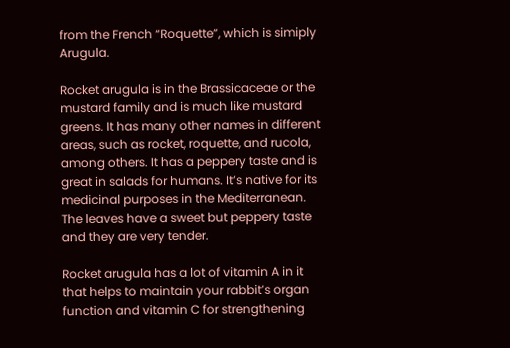from the French “Roquette”, which is simiply Arugula.

Rocket arugula is in the Brassicaceae or the mustard family and is much like mustard greens. It has many other names in different areas, such as rocket, roquette, and rucola, among others. It has a peppery taste and is great in salads for humans. It’s native for its medicinal purposes in the Mediterranean. The leaves have a sweet but peppery taste and they are very tender.

Rocket arugula has a lot of vitamin A in it that helps to maintain your rabbit’s organ function and vitamin C for strengthening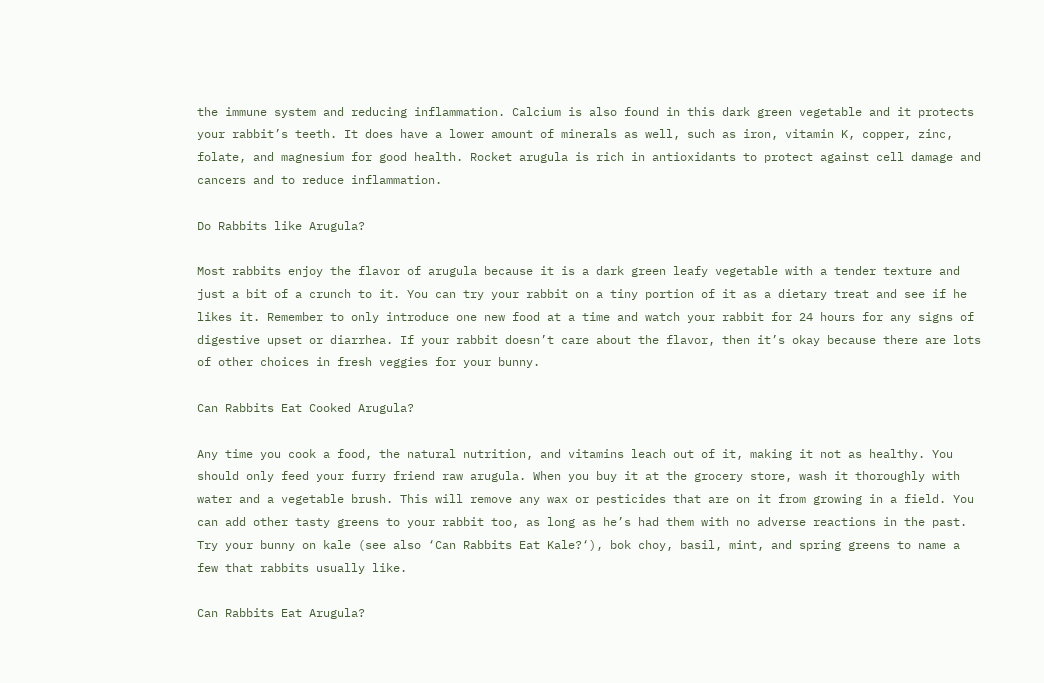the immune system and reducing inflammation. Calcium is also found in this dark green vegetable and it protects your rabbit’s teeth. It does have a lower amount of minerals as well, such as iron, vitamin K, copper, zinc, folate, and magnesium for good health. Rocket arugula is rich in antioxidants to protect against cell damage and cancers and to reduce inflammation.

Do Rabbits like Arugula?

Most rabbits enjoy the flavor of arugula because it is a dark green leafy vegetable with a tender texture and just a bit of a crunch to it. You can try your rabbit on a tiny portion of it as a dietary treat and see if he likes it. Remember to only introduce one new food at a time and watch your rabbit for 24 hours for any signs of digestive upset or diarrhea. If your rabbit doesn’t care about the flavor, then it’s okay because there are lots of other choices in fresh veggies for your bunny.

Can Rabbits Eat Cooked Arugula?

Any time you cook a food, the natural nutrition, and vitamins leach out of it, making it not as healthy. You should only feed your furry friend raw arugula. When you buy it at the grocery store, wash it thoroughly with water and a vegetable brush. This will remove any wax or pesticides that are on it from growing in a field. You can add other tasty greens to your rabbit too, as long as he’s had them with no adverse reactions in the past. Try your bunny on kale (see also ‘Can Rabbits Eat Kale?‘), bok choy, basil, mint, and spring greens to name a few that rabbits usually like.

Can Rabbits Eat Arugula?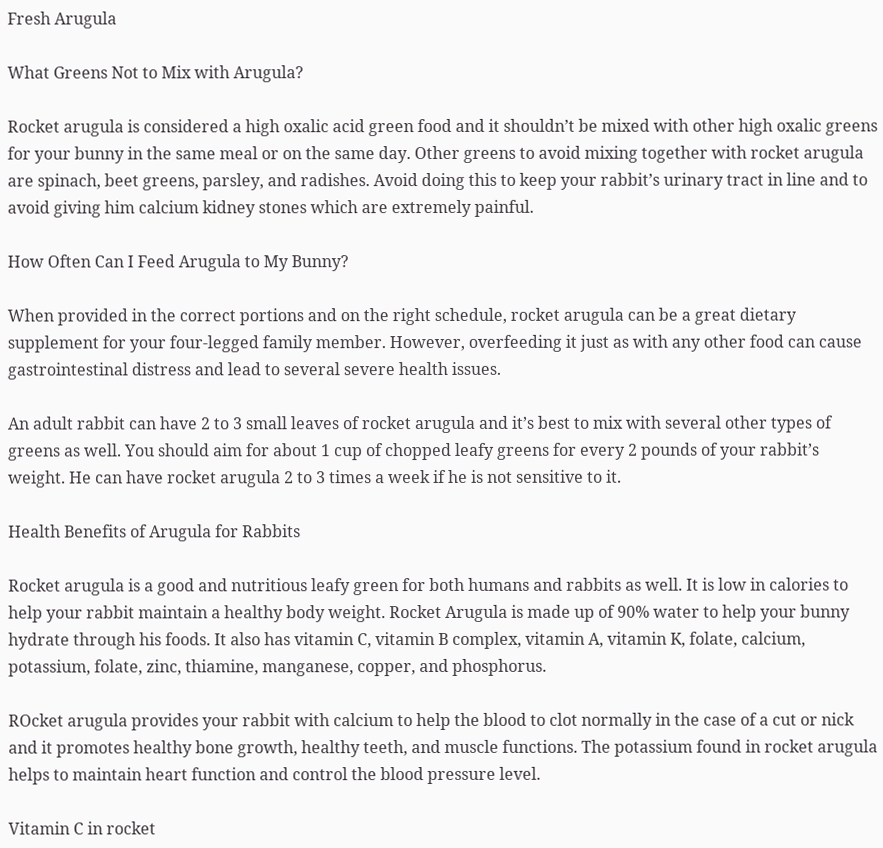Fresh Arugula

What Greens Not to Mix with Arugula?

Rocket arugula is considered a high oxalic acid green food and it shouldn’t be mixed with other high oxalic greens for your bunny in the same meal or on the same day. Other greens to avoid mixing together with rocket arugula are spinach, beet greens, parsley, and radishes. Avoid doing this to keep your rabbit’s urinary tract in line and to avoid giving him calcium kidney stones which are extremely painful.

How Often Can I Feed Arugula to My Bunny?

When provided in the correct portions and on the right schedule, rocket arugula can be a great dietary supplement for your four-legged family member. However, overfeeding it just as with any other food can cause gastrointestinal distress and lead to several severe health issues.

An adult rabbit can have 2 to 3 small leaves of rocket arugula and it’s best to mix with several other types of greens as well. You should aim for about 1 cup of chopped leafy greens for every 2 pounds of your rabbit’s weight. He can have rocket arugula 2 to 3 times a week if he is not sensitive to it.

Health Benefits of Arugula for Rabbits

Rocket arugula is a good and nutritious leafy green for both humans and rabbits as well. It is low in calories to help your rabbit maintain a healthy body weight. Rocket Arugula is made up of 90% water to help your bunny hydrate through his foods. It also has vitamin C, vitamin B complex, vitamin A, vitamin K, folate, calcium, potassium, folate, zinc, thiamine, manganese, copper, and phosphorus.

ROcket arugula provides your rabbit with calcium to help the blood to clot normally in the case of a cut or nick and it promotes healthy bone growth, healthy teeth, and muscle functions. The potassium found in rocket arugula helps to maintain heart function and control the blood pressure level.

Vitamin C in rocket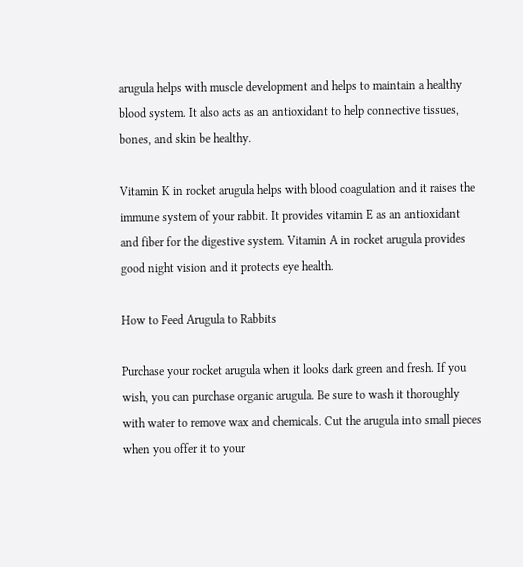arugula helps with muscle development and helps to maintain a healthy blood system. It also acts as an antioxidant to help connective tissues, bones, and skin be healthy.

Vitamin K in rocket arugula helps with blood coagulation and it raises the immune system of your rabbit. It provides vitamin E as an antioxidant and fiber for the digestive system. Vitamin A in rocket arugula provides good night vision and it protects eye health.

How to Feed Arugula to Rabbits

Purchase your rocket arugula when it looks dark green and fresh. If you wish, you can purchase organic arugula. Be sure to wash it thoroughly with water to remove wax and chemicals. Cut the arugula into small pieces when you offer it to your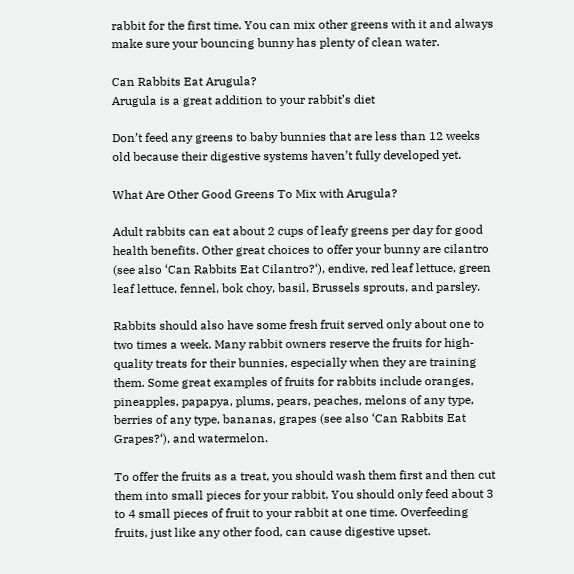rabbit for the first time. You can mix other greens with it and always make sure your bouncing bunny has plenty of clean water.

Can Rabbits Eat Arugula?
Arugula is a great addition to your rabbit’s diet

Don’t feed any greens to baby bunnies that are less than 12 weeks old because their digestive systems haven’t fully developed yet.

What Are Other Good Greens To Mix with Arugula?

Adult rabbits can eat about 2 cups of leafy greens per day for good health benefits. Other great choices to offer your bunny are cilantro (see also ‘Can Rabbits Eat Cilantro?‘), endive, red leaf lettuce, green leaf lettuce, fennel, bok choy, basil, Brussels sprouts, and parsley.

Rabbits should also have some fresh fruit served only about one to two times a week. Many rabbit owners reserve the fruits for high-quality treats for their bunnies, especially when they are training them. Some great examples of fruits for rabbits include oranges, pineapples, papapya, plums, pears, peaches, melons of any type, berries of any type, bananas, grapes (see also ‘Can Rabbits Eat Grapes?‘), and watermelon.

To offer the fruits as a treat, you should wash them first and then cut them into small pieces for your rabbit. You should only feed about 3 to 4 small pieces of fruit to your rabbit at one time. Overfeeding fruits, just like any other food, can cause digestive upset.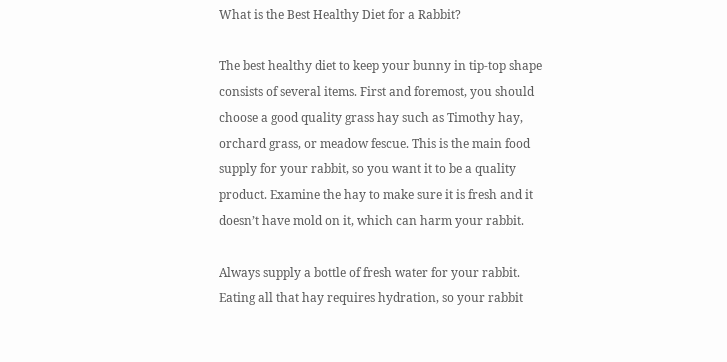What is the Best Healthy Diet for a Rabbit?

The best healthy diet to keep your bunny in tip-top shape consists of several items. First and foremost, you should choose a good quality grass hay such as Timothy hay, orchard grass, or meadow fescue. This is the main food supply for your rabbit, so you want it to be a quality product. Examine the hay to make sure it is fresh and it doesn’t have mold on it, which can harm your rabbit.

Always supply a bottle of fresh water for your rabbit. Eating all that hay requires hydration, so your rabbit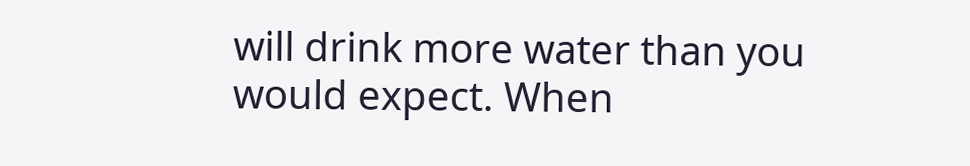will drink more water than you would expect. When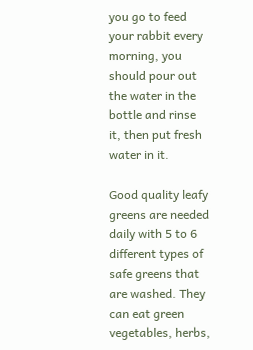you go to feed your rabbit every morning, you should pour out the water in the bottle and rinse it, then put fresh water in it.

Good quality leafy greens are needed daily with 5 to 6 different types of safe greens that are washed. They can eat green vegetables, herbs,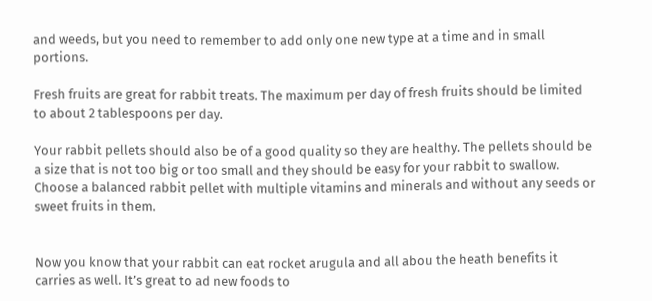and weeds, but you need to remember to add only one new type at a time and in small portions.

Fresh fruits are great for rabbit treats. The maximum per day of fresh fruits should be limited to about 2 tablespoons per day.

Your rabbit pellets should also be of a good quality so they are healthy. The pellets should be a size that is not too big or too small and they should be easy for your rabbit to swallow. Choose a balanced rabbit pellet with multiple vitamins and minerals and without any seeds or sweet fruits in them.


Now you know that your rabbit can eat rocket arugula and all abou the heath benefits it carries as well. It’s great to ad new foods to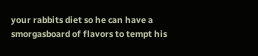your rabbits diet so he can have a smorgasboard of flavors to tempt his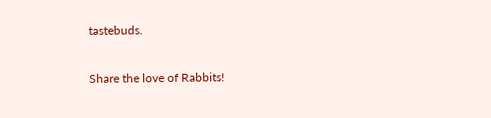tastebuds.

Share the love of Rabbits!